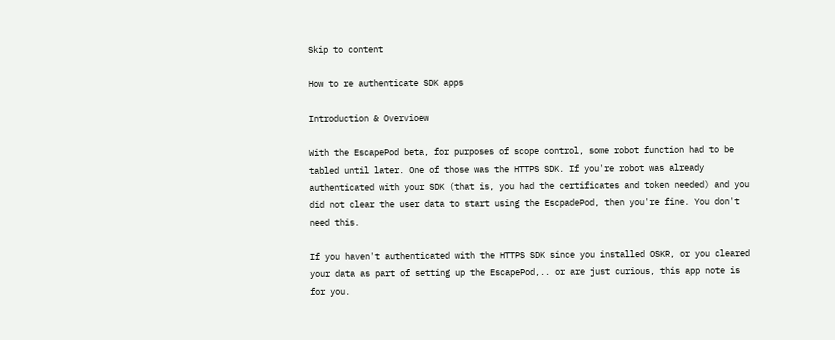Skip to content

How to re authenticate SDK apps

Introduction & Overvioew

With the EscapePod beta, for purposes of scope control, some robot function had to be tabled until later. One of those was the HTTPS SDK. If you're robot was already authenticated with your SDK (that is, you had the certificates and token needed) and you did not clear the user data to start using the EscpadePod, then you're fine. You don't need this.

If you haven't authenticated with the HTTPS SDK since you installed OSKR, or you cleared your data as part of setting up the EscapePod,.. or are just curious, this app note is for you.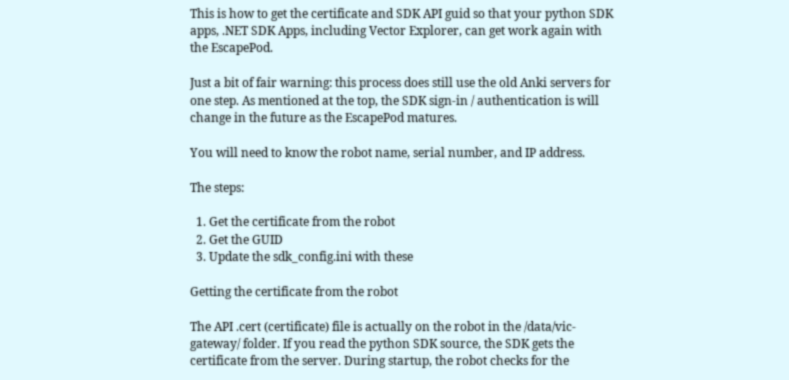This is how to get the certificate and SDK API guid so that your python SDK apps, .NET SDK Apps, including Vector Explorer, can get work again with the EscapePod.

Just a bit of fair warning: this process does still use the old Anki servers for one step. As mentioned at the top, the SDK sign-in / authentication is will change in the future as the EscapePod matures.

You will need to know the robot name, serial number, and IP address.

The steps:

  1. Get the certificate from the robot
  2. Get the GUID
  3. Update the sdk_config.ini with these

Getting the certificate from the robot

The API .cert (certificate) file is actually on the robot in the /data/vic-gateway/ folder. If you read the python SDK source, the SDK gets the certificate from the server. During startup, the robot checks for the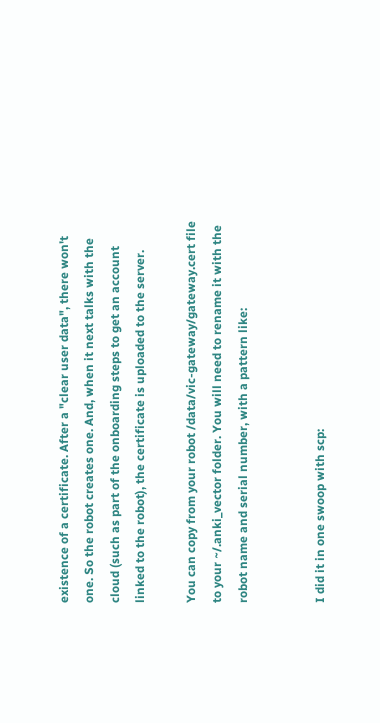existence of a certificate. After a "clear user data", there won't one. So the robot creates one. And, when it next talks with the cloud (such as part of the onboarding steps to get an account linked to the robot), the certificate is uploaded to the server.

You can copy from your robot /data/vic-gateway/gateway.cert file to your ~/.anki_vector folder. You will need to rename it with the robot name and serial number, with a pattern like:


I did it in one swoop with scp: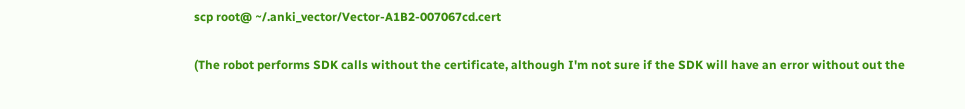scp root@ ~/.anki_vector/Vector-A1B2-007067cd.cert

(The robot performs SDK calls without the certificate, although I'm not sure if the SDK will have an error without out the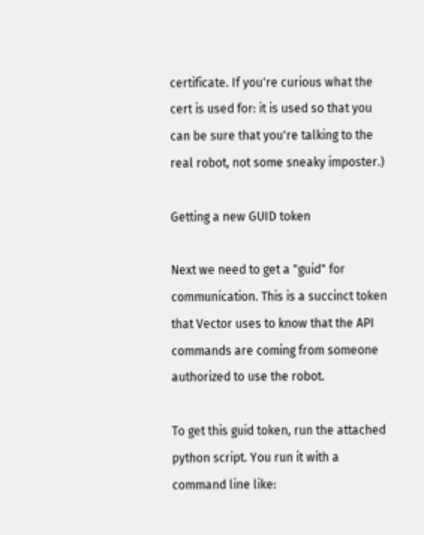certificate. If you're curious what the cert is used for: it is used so that you can be sure that you're talking to the real robot, not some sneaky imposter.)

Getting a new GUID token

Next we need to get a "guid" for communication. This is a succinct token that Vector uses to know that the API commands are coming from someone authorized to use the robot.

To get this guid token, run the attached python script. You run it with a command line like: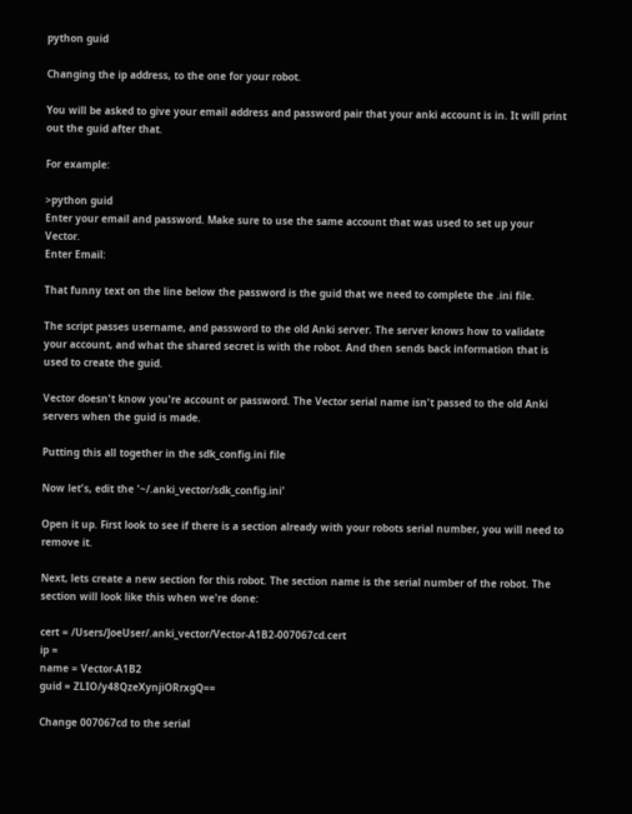python guid

Changing the ip address, to the one for your robot.

You will be asked to give your email address and password pair that your anki account is in. It will print out the guid after that.

For example:

>python guid
Enter your email and password. Make sure to use the same account that was used to set up your Vector.
Enter Email:

That funny text on the line below the password is the guid that we need to complete the .ini file.

The script passes username, and password to the old Anki server. The server knows how to validate your account, and what the shared secret is with the robot. And then sends back information that is used to create the guid.

Vector doesn't know you're account or password. The Vector serial name isn't passed to the old Anki servers when the guid is made.

Putting this all together in the sdk_config.ini file

Now let's, edit the '~/.anki_vector/sdk_config.ini'

Open it up. First look to see if there is a section already with your robots serial number, you will need to remove it.

Next, lets create a new section for this robot. The section name is the serial number of the robot. The section will look like this when we're done:

cert = /Users/JoeUser/.anki_vector/Vector-A1B2-007067cd.cert
ip =
name = Vector-A1B2
guid = ZLIO/y48QzeXynjiORrxgQ==

Change 007067cd to the serial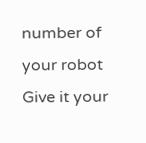number of your robot Give it your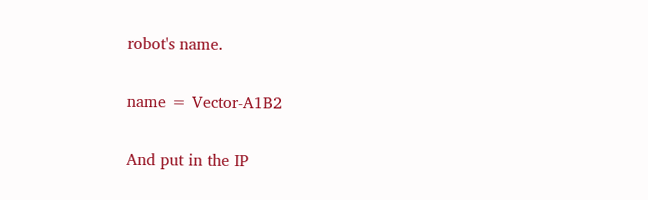robot's name.

name = Vector-A1B2

And put in the IP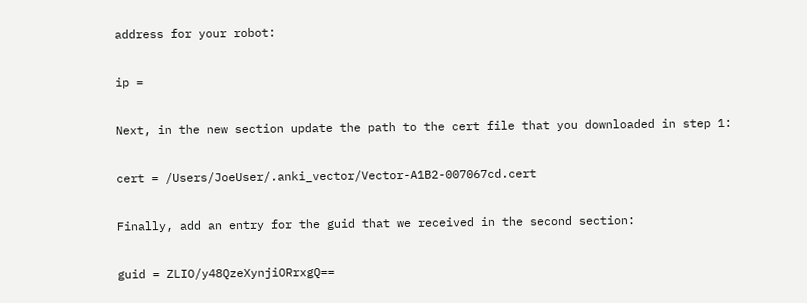address for your robot:

ip =

Next, in the new section update the path to the cert file that you downloaded in step 1:

cert = /Users/JoeUser/.anki_vector/Vector-A1B2-007067cd.cert

Finally, add an entry for the guid that we received in the second section:

guid = ZLIO/y48QzeXynjiORrxgQ==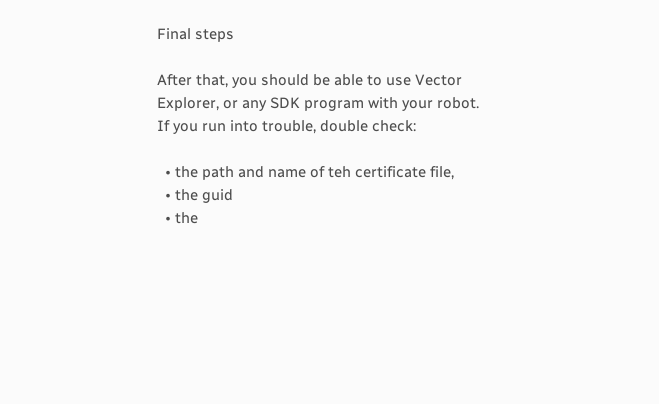Final steps

After that, you should be able to use Vector Explorer, or any SDK program with your robot. If you run into trouble, double check:

  • the path and name of teh certificate file,
  • the guid
  • the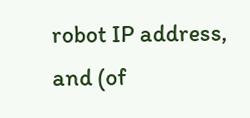robot IP address, and (of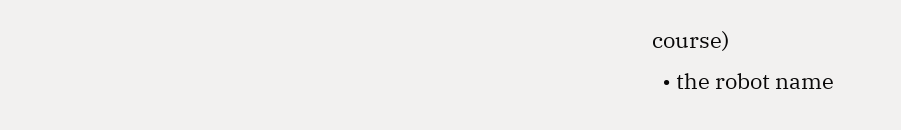course)
  • the robot name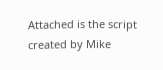Attached is the script created by Mike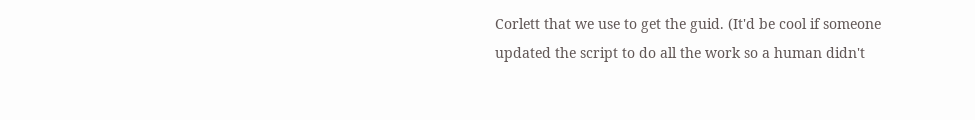Corlett that we use to get the guid. (It'd be cool if someone updated the script to do all the work so a human didn't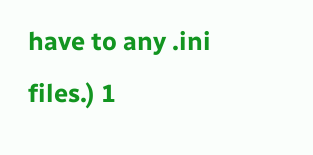have to any .ini files.) 1